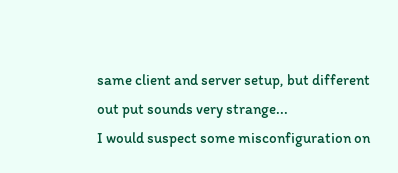same client and server setup, but different out put sounds very strange...
I would suspect some misconfiguration on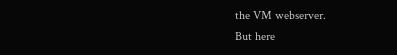the VM webserver.
But here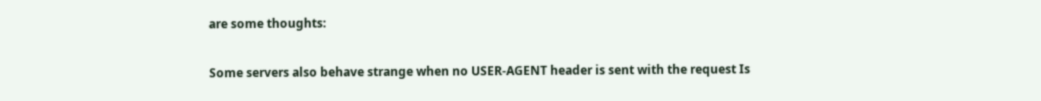are some thoughts:

Some servers also behave strange when no USER-AGENT header is sent with the request Is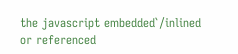the javascript embedded`/inlined or referenced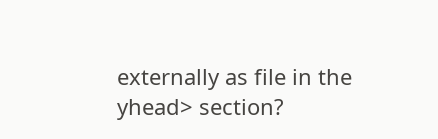externally as file in the yhead> section?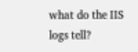what do the IIS logs tell?